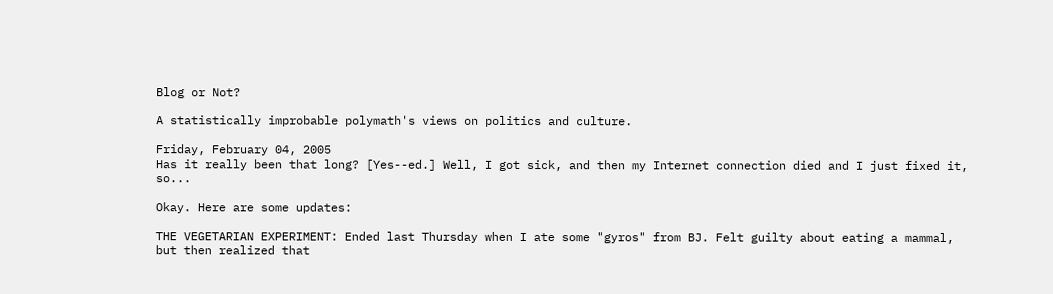Blog or Not?

A statistically improbable polymath's views on politics and culture.

Friday, February 04, 2005
Has it really been that long? [Yes--ed.] Well, I got sick, and then my Internet connection died and I just fixed it, so...

Okay. Here are some updates:

THE VEGETARIAN EXPERIMENT: Ended last Thursday when I ate some "gyros" from BJ. Felt guilty about eating a mammal, but then realized that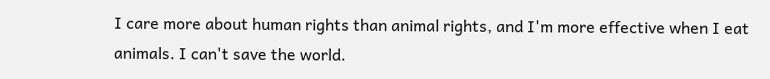I care more about human rights than animal rights, and I'm more effective when I eat animals. I can't save the world.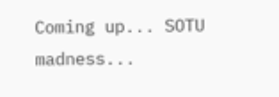Coming up... SOTU madness...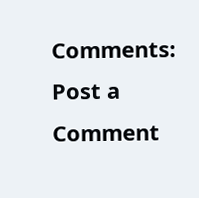Comments: Post a Comment